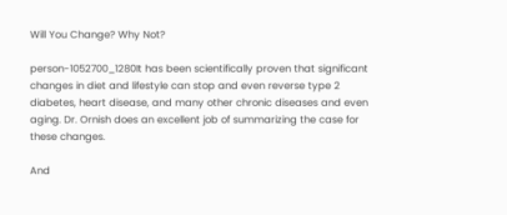Will You Change? Why Not?

person-1052700_1280It has been scientifically proven that significant changes in diet and lifestyle can stop and even reverse type 2 diabetes, heart disease, and many other chronic diseases and even aging. Dr. Ornish does an excellent job of summarizing the case for these changes.

And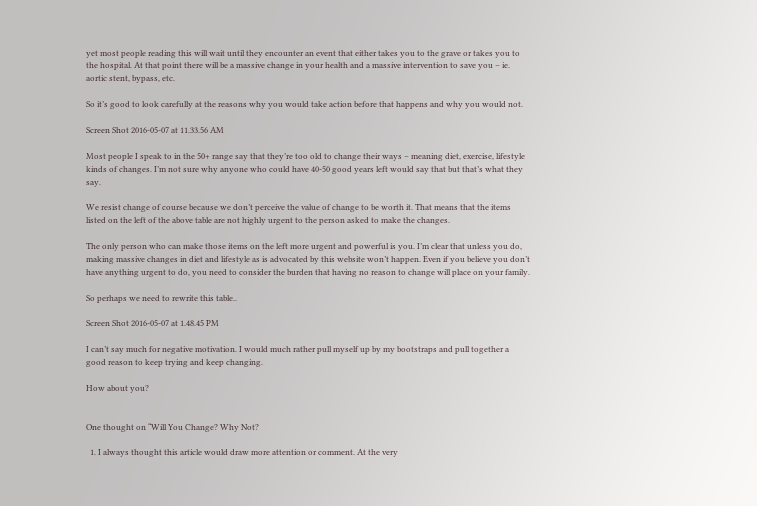yet most people reading this will wait until they encounter an event that either takes you to the grave or takes you to the hospital. At that point there will be a massive change in your health and a massive intervention to save you – ie. aortic stent, bypass, etc.

So it’s good to look carefully at the reasons why you would take action before that happens and why you would not.

Screen Shot 2016-05-07 at 11.33.56 AM

Most people I speak to in the 50+ range say that they’re too old to change their ways – meaning diet, exercise, lifestyle kinds of changes. I’m not sure why anyone who could have 40-50 good years left would say that but that’s what they say.

We resist change of course because we don’t perceive the value of change to be worth it. That means that the items listed on the left of the above table are not highly urgent to the person asked to make the changes.

The only person who can make those items on the left more urgent and powerful is you. I’m clear that unless you do, making massive changes in diet and lifestyle as is advocated by this website won’t happen. Even if you believe you don’t have anything urgent to do, you need to consider the burden that having no reason to change will place on your family.

So perhaps we need to rewrite this table..

Screen Shot 2016-05-07 at 1.48.45 PM

I can’t say much for negative motivation. I would much rather pull myself up by my bootstraps and pull together a good reason to keep trying and keep changing.

How about you?


One thought on “Will You Change? Why Not?

  1. I always thought this article would draw more attention or comment. At the very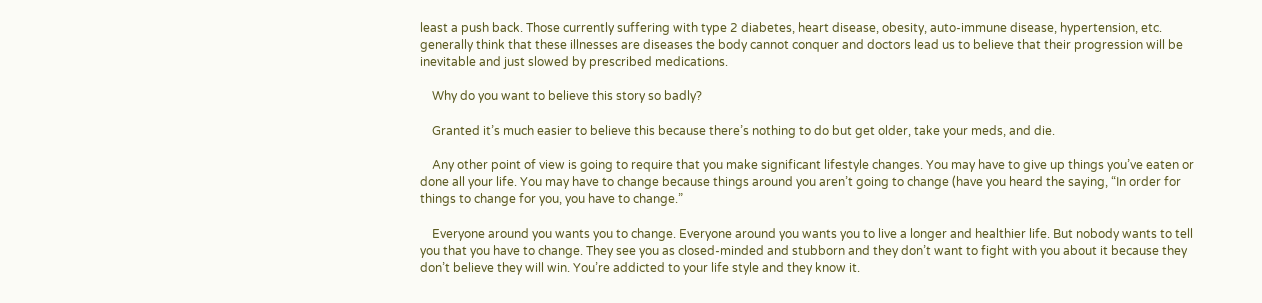least a push back. Those currently suffering with type 2 diabetes, heart disease, obesity, auto-immune disease, hypertension, etc. generally think that these illnesses are diseases the body cannot conquer and doctors lead us to believe that their progression will be inevitable and just slowed by prescribed medications.

    Why do you want to believe this story so badly?

    Granted it’s much easier to believe this because there’s nothing to do but get older, take your meds, and die.

    Any other point of view is going to require that you make significant lifestyle changes. You may have to give up things you’ve eaten or done all your life. You may have to change because things around you aren’t going to change (have you heard the saying, “In order for things to change for you, you have to change.”

    Everyone around you wants you to change. Everyone around you wants you to live a longer and healthier life. But nobody wants to tell you that you have to change. They see you as closed-minded and stubborn and they don’t want to fight with you about it because they don’t believe they will win. You’re addicted to your life style and they know it.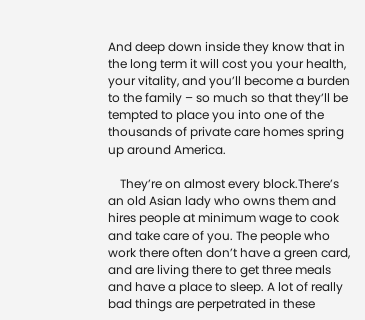And deep down inside they know that in the long term it will cost you your health, your vitality, and you’ll become a burden to the family – so much so that they’ll be tempted to place you into one of the thousands of private care homes spring up around America.

    They’re on almost every block.There’s an old Asian lady who owns them and hires people at minimum wage to cook and take care of you. The people who work there often don’t have a green card, and are living there to get three meals and have a place to sleep. A lot of really bad things are perpetrated in these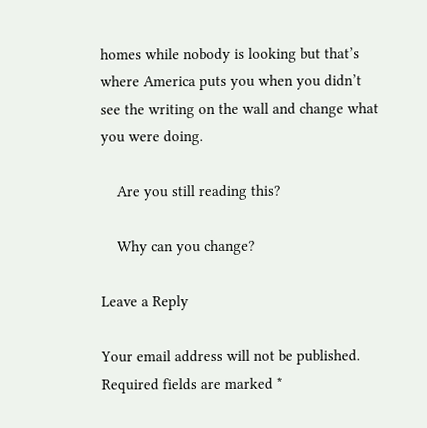homes while nobody is looking but that’s where America puts you when you didn’t see the writing on the wall and change what you were doing.

    Are you still reading this?

    Why can you change?

Leave a Reply

Your email address will not be published. Required fields are marked *